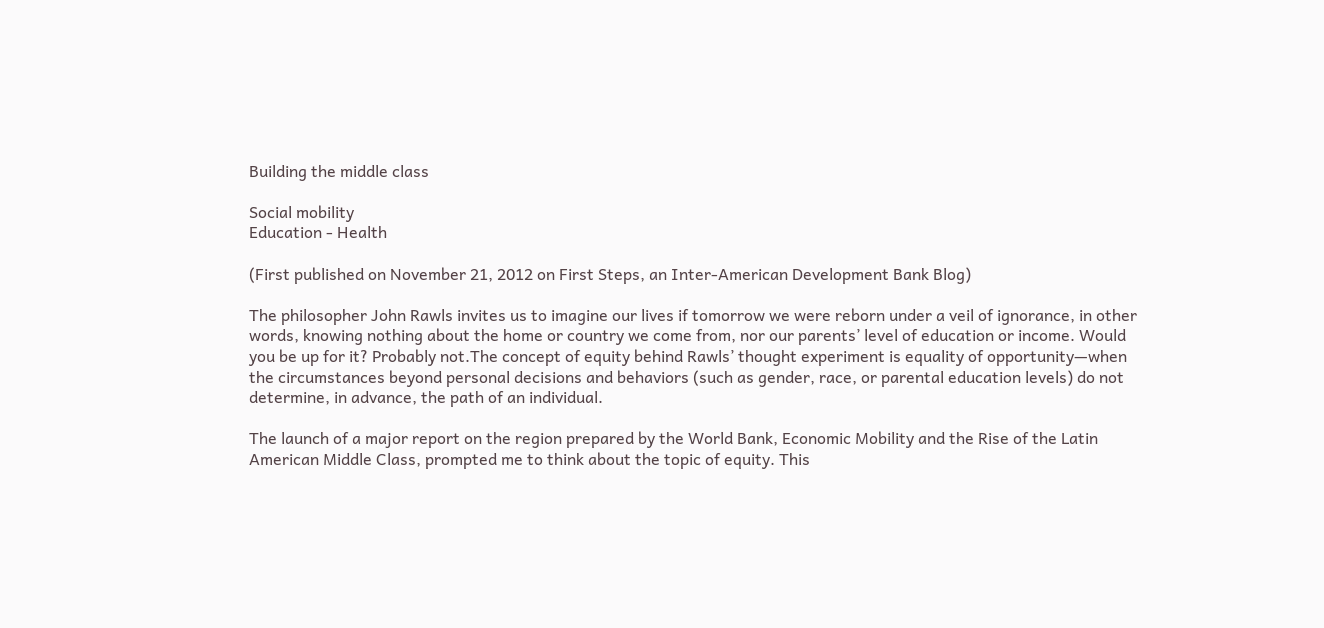Building the middle class

Social mobility
Education - Health

(First published on November 21, 2012 on First Steps, an Inter-American Development Bank Blog)

The philosopher John Rawls invites us to imagine our lives if tomorrow we were reborn under a veil of ignorance, in other words, knowing nothing about the home or country we come from, nor our parents’ level of education or income. Would you be up for it? Probably not.The concept of equity behind Rawls’ thought experiment is equality of opportunity—when the circumstances beyond personal decisions and behaviors (such as gender, race, or parental education levels) do not determine, in advance, the path of an individual.

The launch of a major report on the region prepared by the World Bank, Economic Mobility and the Rise of the Latin American Middle Class, prompted me to think about the topic of equity. This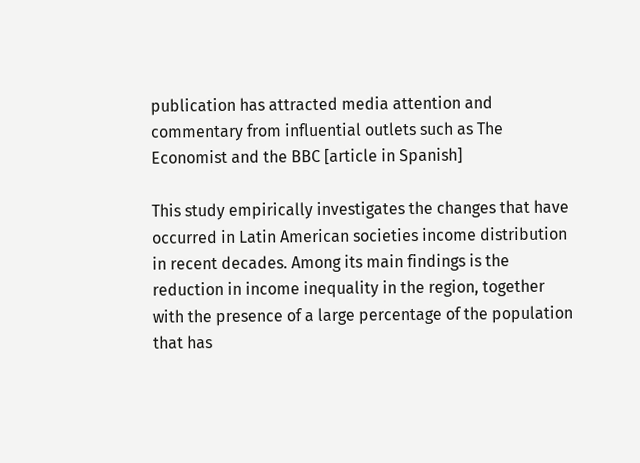publication has attracted media attention and commentary from influential outlets such as The Economist and the BBC [article in Spanish]

This study empirically investigates the changes that have occurred in Latin American societies income distribution in recent decades. Among its main findings is the reduction in income inequality in the region, together with the presence of a large percentage of the population that has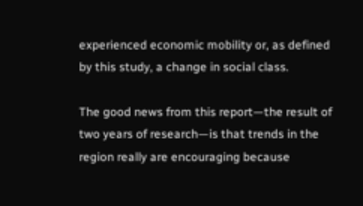experienced economic mobility or, as defined by this study, a change in social class.

The good news from this report—the result of two years of research—is that trends in the region really are encouraging because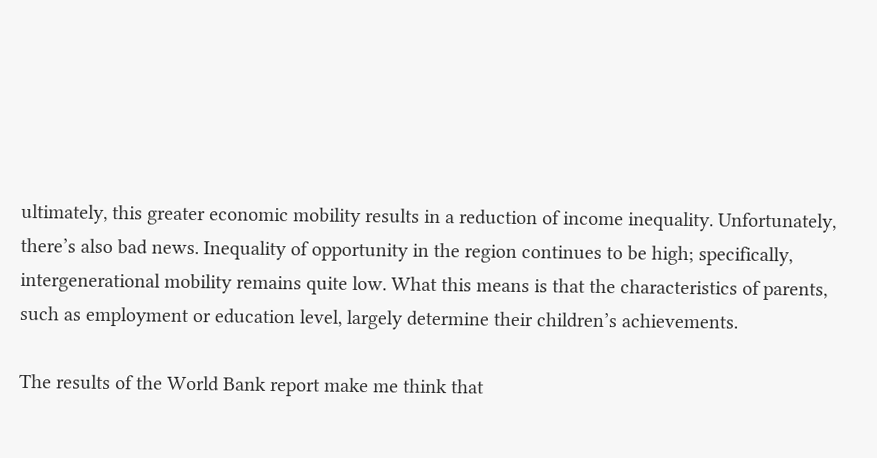ultimately, this greater economic mobility results in a reduction of income inequality. Unfortunately, there’s also bad news. Inequality of opportunity in the region continues to be high; specifically, intergenerational mobility remains quite low. What this means is that the characteristics of parents, such as employment or education level, largely determine their children’s achievements.

The results of the World Bank report make me think that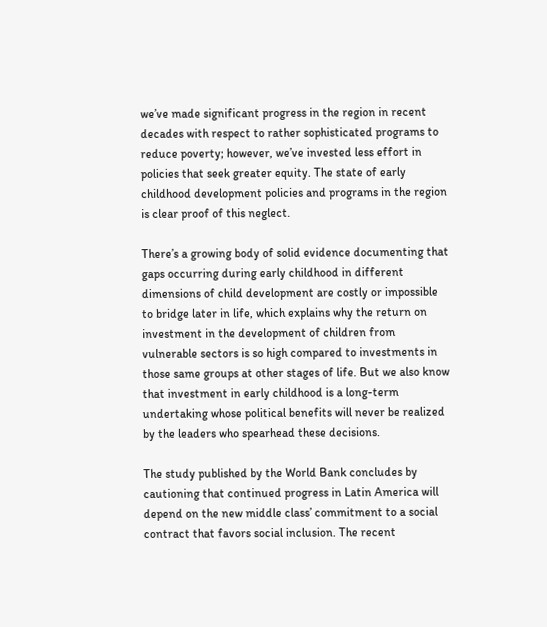we’ve made significant progress in the region in recent decades with respect to rather sophisticated programs to reduce poverty; however, we’ve invested less effort in policies that seek greater equity. The state of early childhood development policies and programs in the region is clear proof of this neglect.

There’s a growing body of solid evidence documenting that gaps occurring during early childhood in different dimensions of child development are costly or impossible to bridge later in life, which explains why the return on investment in the development of children from vulnerable sectors is so high compared to investments in those same groups at other stages of life. But we also know that investment in early childhood is a long-term undertaking whose political benefits will never be realized by the leaders who spearhead these decisions.

The study published by the World Bank concludes by cautioning that continued progress in Latin America will depend on the new middle class’ commitment to a social contract that favors social inclusion. The recent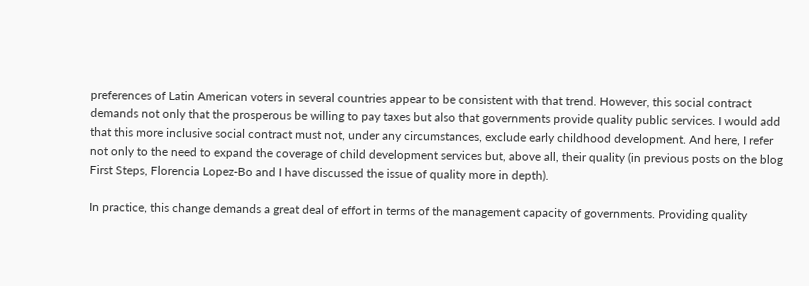preferences of Latin American voters in several countries appear to be consistent with that trend. However, this social contract demands not only that the prosperous be willing to pay taxes but also that governments provide quality public services. I would add that this more inclusive social contract must not, under any circumstances, exclude early childhood development. And here, I refer not only to the need to expand the coverage of child development services but, above all, their quality (in previous posts on the blog First Steps, Florencia Lopez-Bo and I have discussed the issue of quality more in depth).

In practice, this change demands a great deal of effort in terms of the management capacity of governments. Providing quality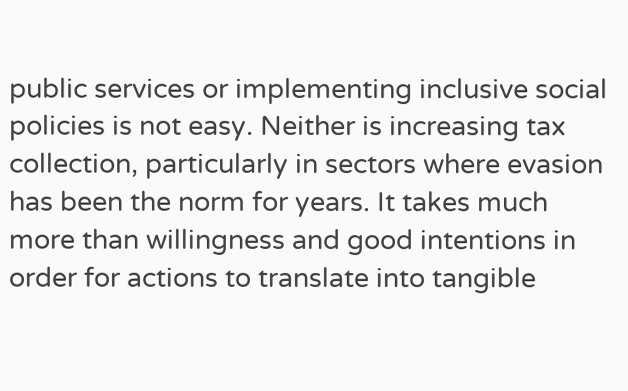public services or implementing inclusive social policies is not easy. Neither is increasing tax collection, particularly in sectors where evasion has been the norm for years. It takes much more than willingness and good intentions in order for actions to translate into tangible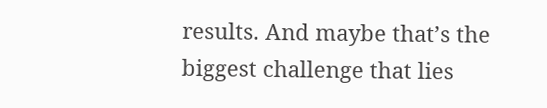results. And maybe that’s the biggest challenge that lies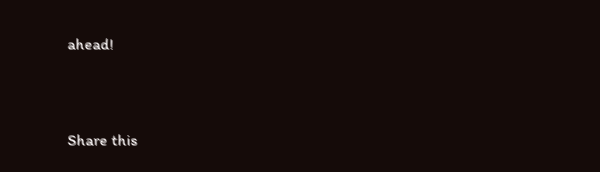ahead!



Share this